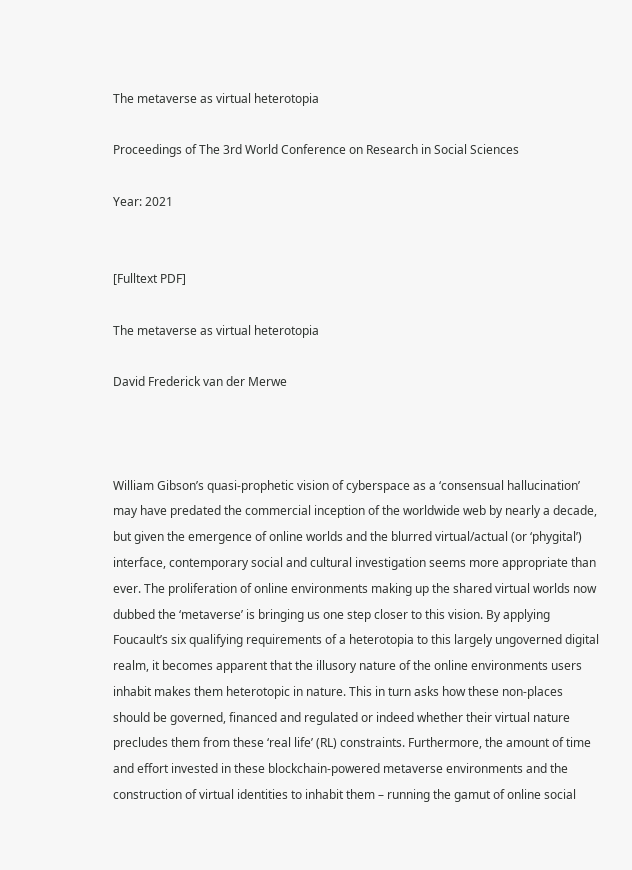The metaverse as virtual heterotopia

Proceedings of The 3rd World Conference on Research in Social Sciences

Year: 2021


[Fulltext PDF]

The metaverse as virtual heterotopia

David Frederick van der Merwe



William Gibson’s quasi-prophetic vision of cyberspace as a ‘consensual hallucination’ may have predated the commercial inception of the worldwide web by nearly a decade, but given the emergence of online worlds and the blurred virtual/actual (or ‘phygital’) interface, contemporary social and cultural investigation seems more appropriate than ever. The proliferation of online environments making up the shared virtual worlds now dubbed the ‘metaverse’ is bringing us one step closer to this vision. By applying Foucault’s six qualifying requirements of a heterotopia to this largely ungoverned digital realm, it becomes apparent that the illusory nature of the online environments users inhabit makes them heterotopic in nature. This in turn asks how these non-places should be governed, financed and regulated or indeed whether their virtual nature precludes them from these ‘real life’ (RL) constraints. Furthermore, the amount of time and effort invested in these blockchain-powered metaverse environments and the construction of virtual identities to inhabit them – running the gamut of online social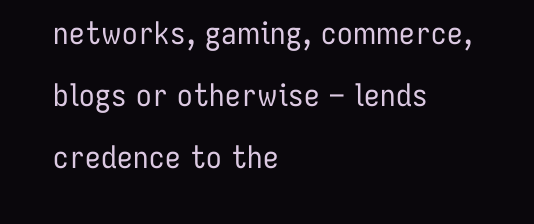networks, gaming, commerce, blogs or otherwise – lends credence to the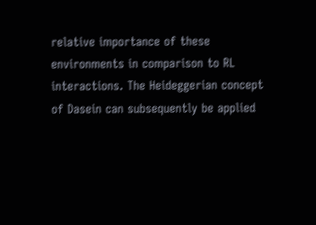relative importance of these environments in comparison to RL interactions. The Heideggerian concept of Dasein can subsequently be applied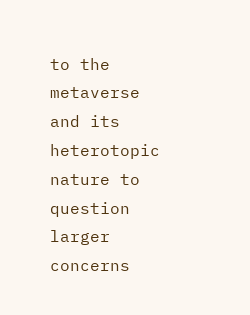to the metaverse and its heterotopic nature to question larger concerns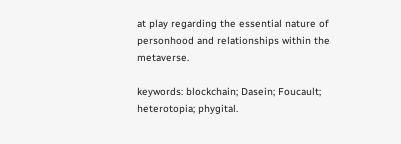at play regarding the essential nature of personhood and relationships within the metaverse.

keywords: blockchain; Dasein; Foucault; heterotopia; phygital.